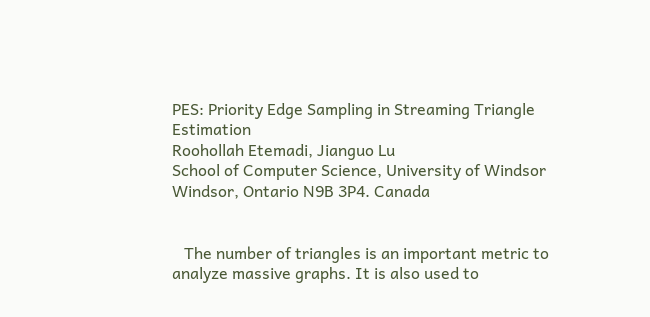PES: Priority Edge Sampling in Streaming Triangle Estimation
Roohollah Etemadi, Jianguo Lu
School of Computer Science, University of Windsor
Windsor, Ontario N9B 3P4. Canada


   The number of triangles is an important metric to analyze massive graphs. It is also used to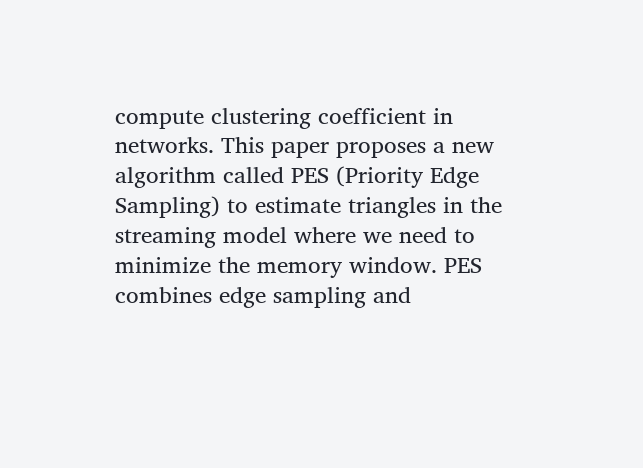compute clustering coefficient in networks. This paper proposes a new algorithm called PES (Priority Edge Sampling) to estimate triangles in the streaming model where we need to minimize the memory window. PES combines edge sampling and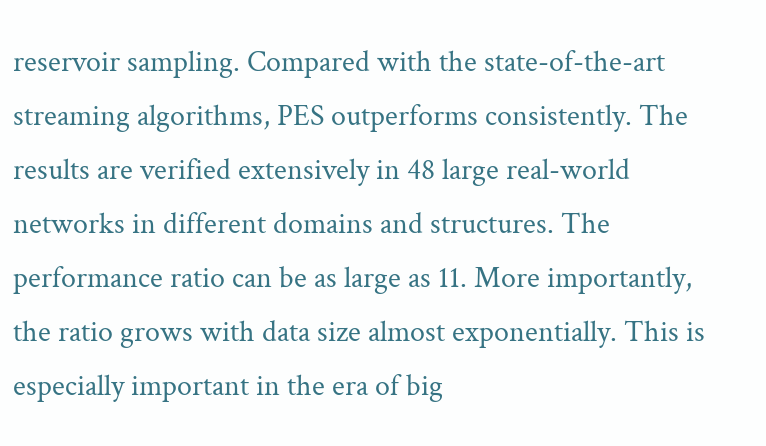reservoir sampling. Compared with the state-of-the-art streaming algorithms, PES outperforms consistently. The results are verified extensively in 48 large real-world networks in different domains and structures. The performance ratio can be as large as 11. More importantly, the ratio grows with data size almost exponentially. This is especially important in the era of big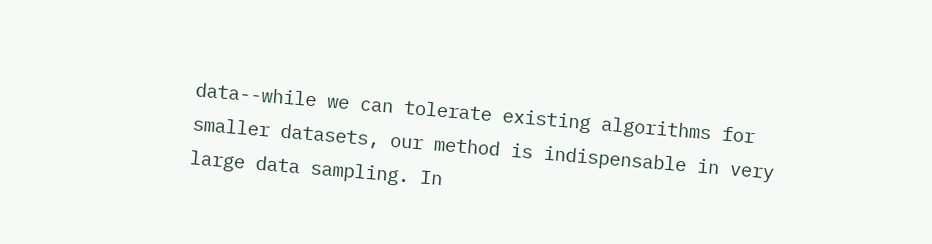data--while we can tolerate existing algorithms for smaller datasets, our method is indispensable in very large data sampling. In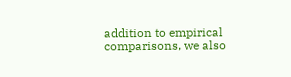addition to empirical comparisons, we also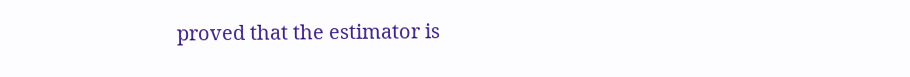proved that the estimator is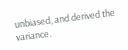unbiased, and derived the variance.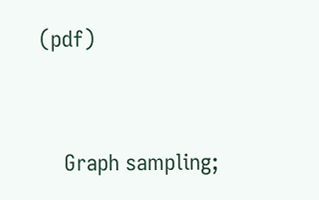(pdf)


    Graph sampling;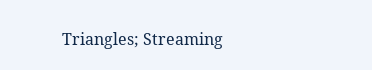Triangles; Streaming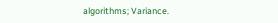algorithms; Variance.